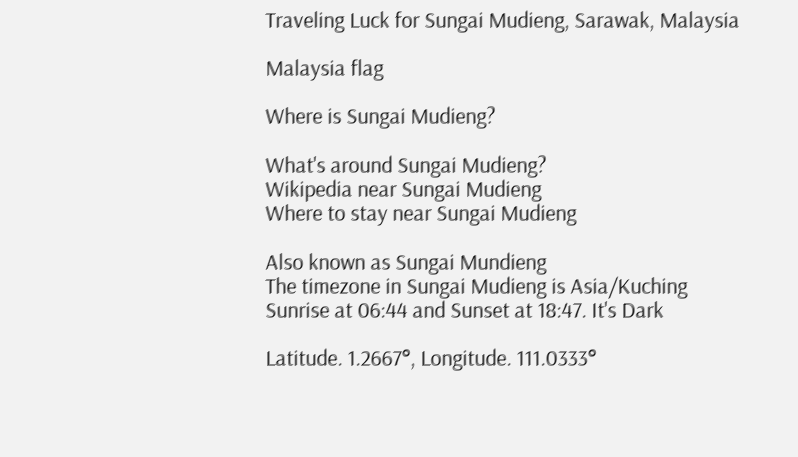Traveling Luck for Sungai Mudieng, Sarawak, Malaysia

Malaysia flag

Where is Sungai Mudieng?

What's around Sungai Mudieng?
Wikipedia near Sungai Mudieng
Where to stay near Sungai Mudieng

Also known as Sungai Mundieng
The timezone in Sungai Mudieng is Asia/Kuching
Sunrise at 06:44 and Sunset at 18:47. It's Dark

Latitude. 1.2667°, Longitude. 111.0333°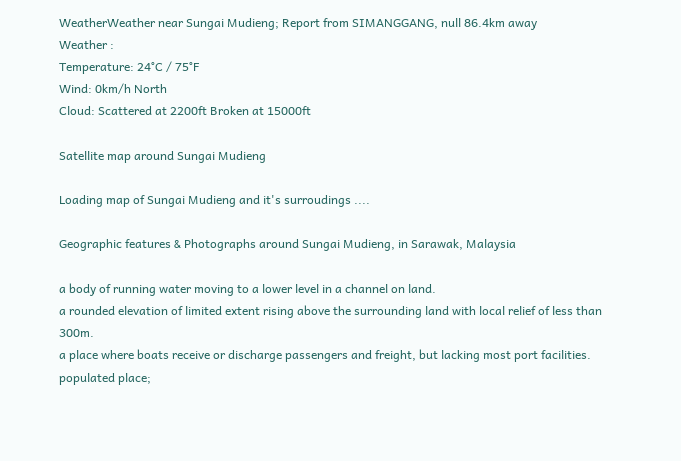WeatherWeather near Sungai Mudieng; Report from SIMANGGANG, null 86.4km away
Weather :
Temperature: 24°C / 75°F
Wind: 0km/h North
Cloud: Scattered at 2200ft Broken at 15000ft

Satellite map around Sungai Mudieng

Loading map of Sungai Mudieng and it's surroudings ....

Geographic features & Photographs around Sungai Mudieng, in Sarawak, Malaysia

a body of running water moving to a lower level in a channel on land.
a rounded elevation of limited extent rising above the surrounding land with local relief of less than 300m.
a place where boats receive or discharge passengers and freight, but lacking most port facilities.
populated place;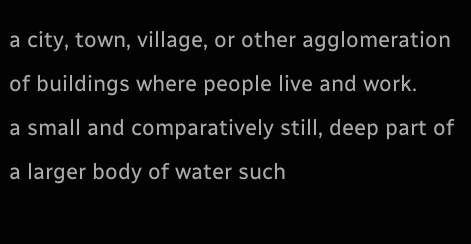a city, town, village, or other agglomeration of buildings where people live and work.
a small and comparatively still, deep part of a larger body of water such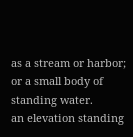as a stream or harbor; or a small body of standing water.
an elevation standing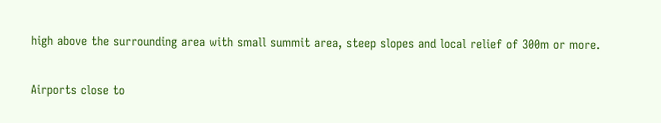high above the surrounding area with small summit area, steep slopes and local relief of 300m or more.

Airports close to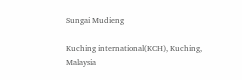Sungai Mudieng

Kuching international(KCH), Kuching, Malaysia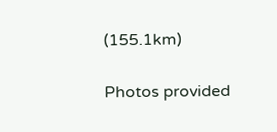(155.1km)

Photos provided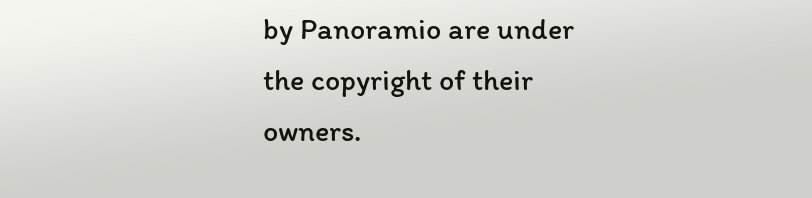by Panoramio are under the copyright of their owners.